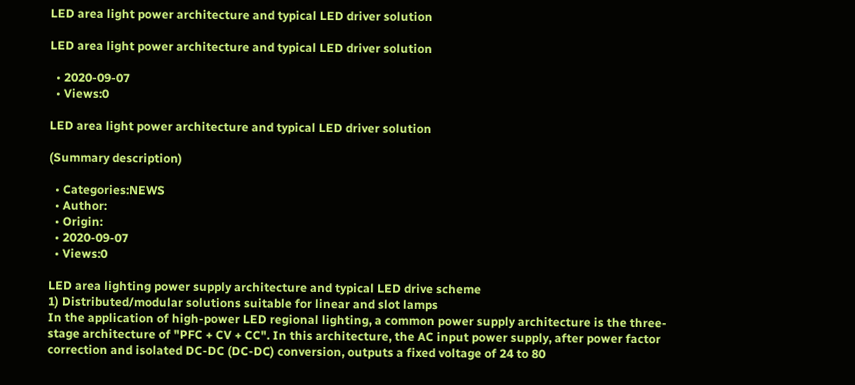LED area light power architecture and typical LED driver solution

LED area light power architecture and typical LED driver solution

  • 2020-09-07
  • Views:0

LED area light power architecture and typical LED driver solution

(Summary description)

  • Categories:NEWS
  • Author:
  • Origin:
  • 2020-09-07
  • Views:0

LED area lighting power supply architecture and typical LED drive scheme
1) Distributed/modular solutions suitable for linear and slot lamps
In the application of high-power LED regional lighting, a common power supply architecture is the three-stage architecture of "PFC + CV + CC". In this architecture, the AC input power supply, after power factor correction and isolated DC-DC (DC-DC) conversion, outputs a fixed voltage of 24 to 80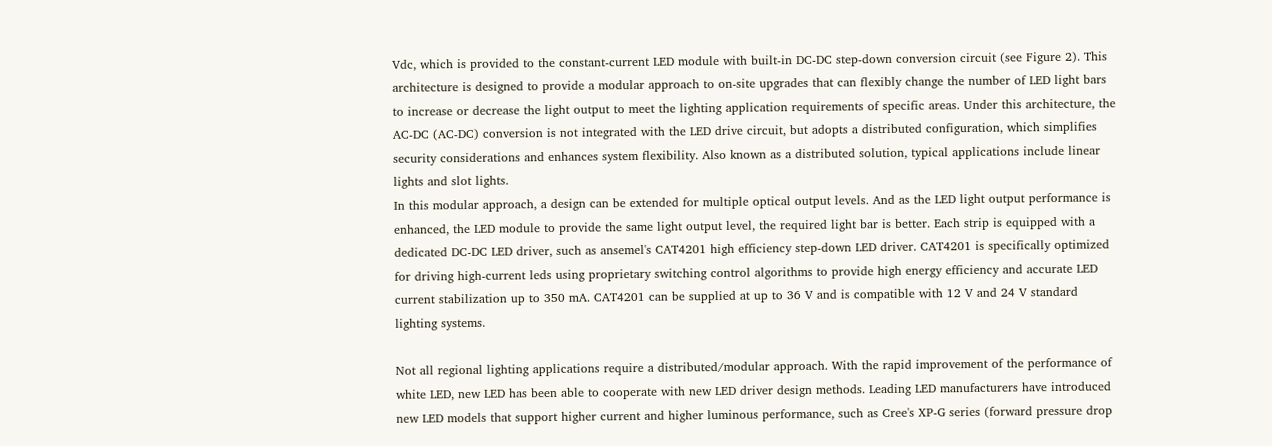Vdc, which is provided to the constant-current LED module with built-in DC-DC step-down conversion circuit (see Figure 2). This architecture is designed to provide a modular approach to on-site upgrades that can flexibly change the number of LED light bars to increase or decrease the light output to meet the lighting application requirements of specific areas. Under this architecture, the AC-DC (AC-DC) conversion is not integrated with the LED drive circuit, but adopts a distributed configuration, which simplifies security considerations and enhances system flexibility. Also known as a distributed solution, typical applications include linear lights and slot lights.
In this modular approach, a design can be extended for multiple optical output levels. And as the LED light output performance is enhanced, the LED module to provide the same light output level, the required light bar is better. Each strip is equipped with a dedicated DC-DC LED driver, such as ansemel's CAT4201 high efficiency step-down LED driver. CAT4201 is specifically optimized for driving high-current leds using proprietary switching control algorithms to provide high energy efficiency and accurate LED current stabilization up to 350 mA. CAT4201 can be supplied at up to 36 V and is compatible with 12 V and 24 V standard lighting systems.

Not all regional lighting applications require a distributed/modular approach. With the rapid improvement of the performance of white LED, new LED has been able to cooperate with new LED driver design methods. Leading LED manufacturers have introduced new LED models that support higher current and higher luminous performance, such as Cree's XP-G series (forward pressure drop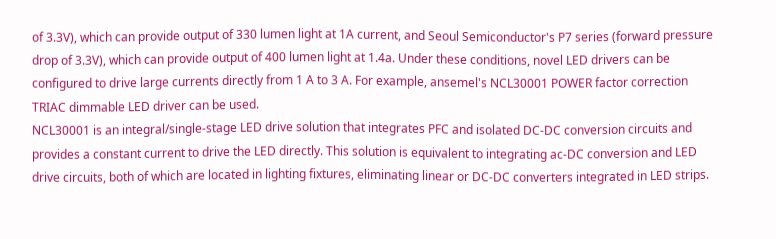of 3.3V), which can provide output of 330 lumen light at 1A current, and Seoul Semiconductor's P7 series (forward pressure drop of 3.3V), which can provide output of 400 lumen light at 1.4a. Under these conditions, novel LED drivers can be configured to drive large currents directly from 1 A to 3 A. For example, ansemel's NCL30001 POWER factor correction TRIAC dimmable LED driver can be used.
NCL30001 is an integral/single-stage LED drive solution that integrates PFC and isolated DC-DC conversion circuits and provides a constant current to drive the LED directly. This solution is equivalent to integrating ac-DC conversion and LED drive circuits, both of which are located in lighting fixtures, eliminating linear or DC-DC converters integrated in LED strips.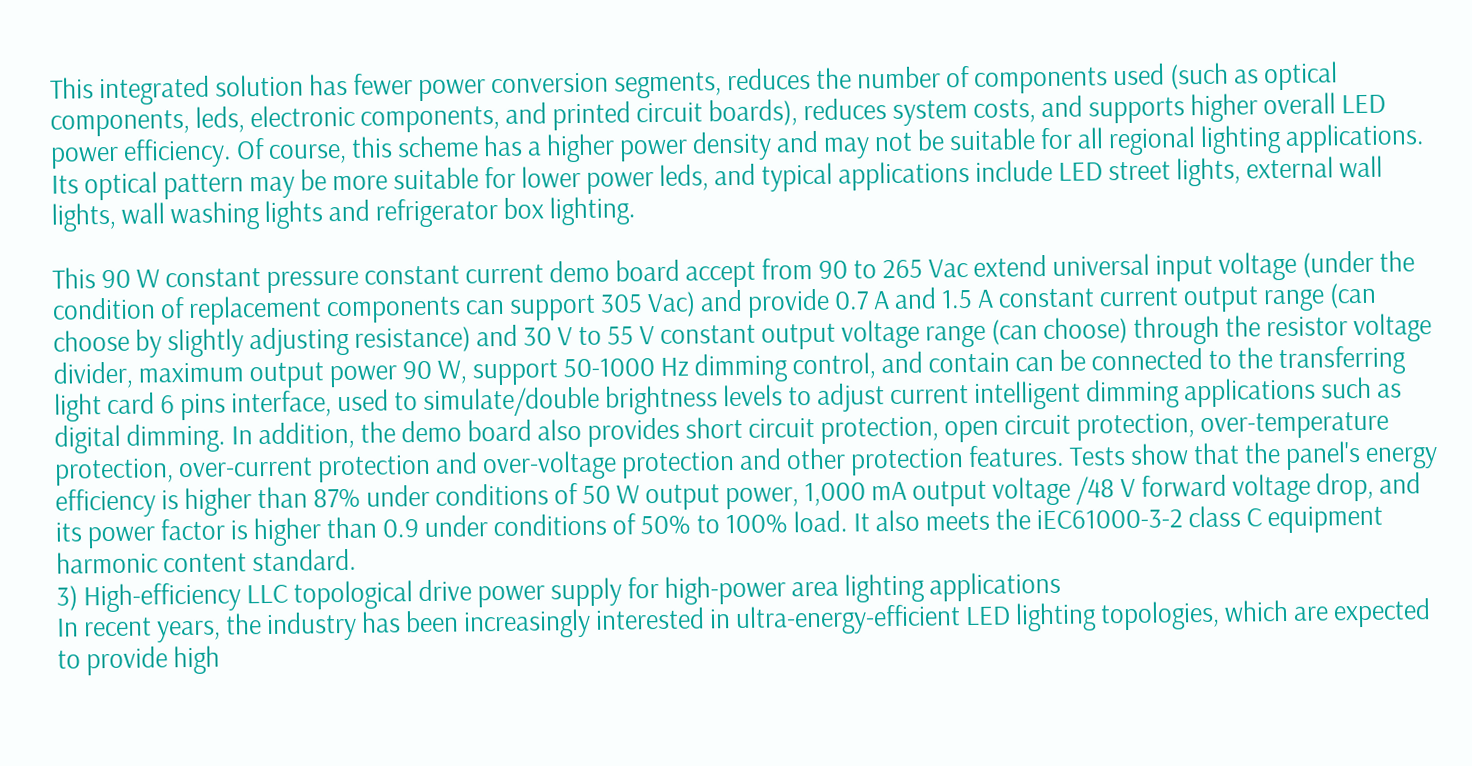This integrated solution has fewer power conversion segments, reduces the number of components used (such as optical components, leds, electronic components, and printed circuit boards), reduces system costs, and supports higher overall LED power efficiency. Of course, this scheme has a higher power density and may not be suitable for all regional lighting applications. Its optical pattern may be more suitable for lower power leds, and typical applications include LED street lights, external wall lights, wall washing lights and refrigerator box lighting.

This 90 W constant pressure constant current demo board accept from 90 to 265 Vac extend universal input voltage (under the condition of replacement components can support 305 Vac) and provide 0.7 A and 1.5 A constant current output range (can choose by slightly adjusting resistance) and 30 V to 55 V constant output voltage range (can choose) through the resistor voltage divider, maximum output power 90 W, support 50-1000 Hz dimming control, and contain can be connected to the transferring light card 6 pins interface, used to simulate/double brightness levels to adjust current intelligent dimming applications such as digital dimming. In addition, the demo board also provides short circuit protection, open circuit protection, over-temperature protection, over-current protection and over-voltage protection and other protection features. Tests show that the panel's energy efficiency is higher than 87% under conditions of 50 W output power, 1,000 mA output voltage /48 V forward voltage drop, and its power factor is higher than 0.9 under conditions of 50% to 100% load. It also meets the iEC61000-3-2 class C equipment harmonic content standard.
3) High-efficiency LLC topological drive power supply for high-power area lighting applications
In recent years, the industry has been increasingly interested in ultra-energy-efficient LED lighting topologies, which are expected to provide high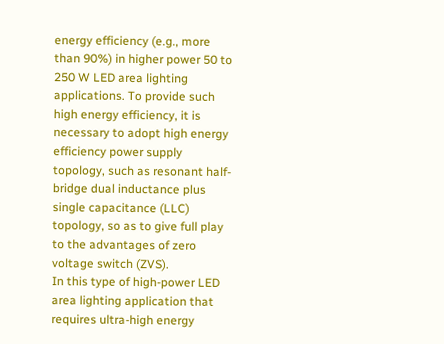energy efficiency (e.g., more than 90%) in higher power 50 to 250 W LED area lighting applications. To provide such high energy efficiency, it is necessary to adopt high energy efficiency power supply topology, such as resonant half-bridge dual inductance plus single capacitance (LLC) topology, so as to give full play to the advantages of zero voltage switch (ZVS).
In this type of high-power LED area lighting application that requires ultra-high energy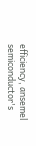efficiency, ansemel semiconductor's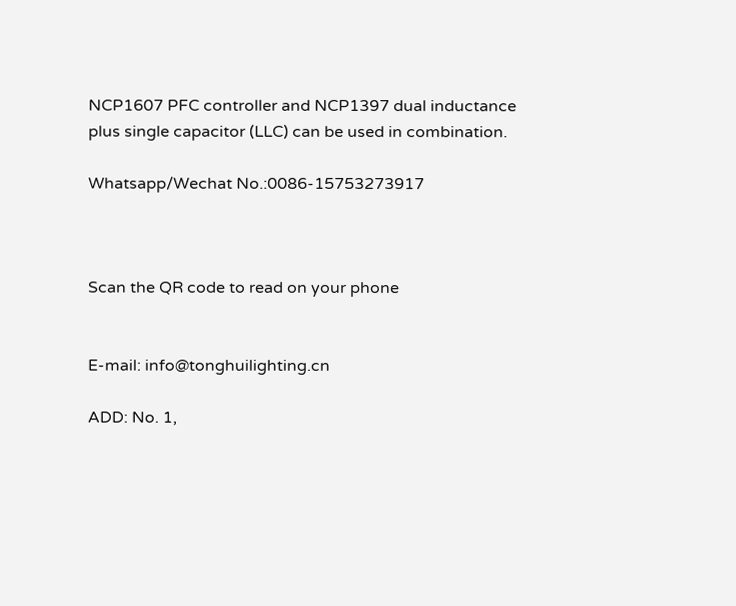NCP1607 PFC controller and NCP1397 dual inductance plus single capacitor (LLC) can be used in combination.

Whatsapp/Wechat No.:0086-15753273917



Scan the QR code to read on your phone


E-mail: info@tonghuilighting.cn

ADD: No. 1,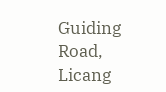Guiding Road, Licang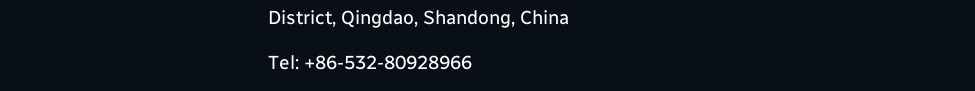District, Qingdao, Shandong, China

Tel: +86-532-80928966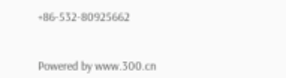+86-532-80925662


Powered by www.300.cn